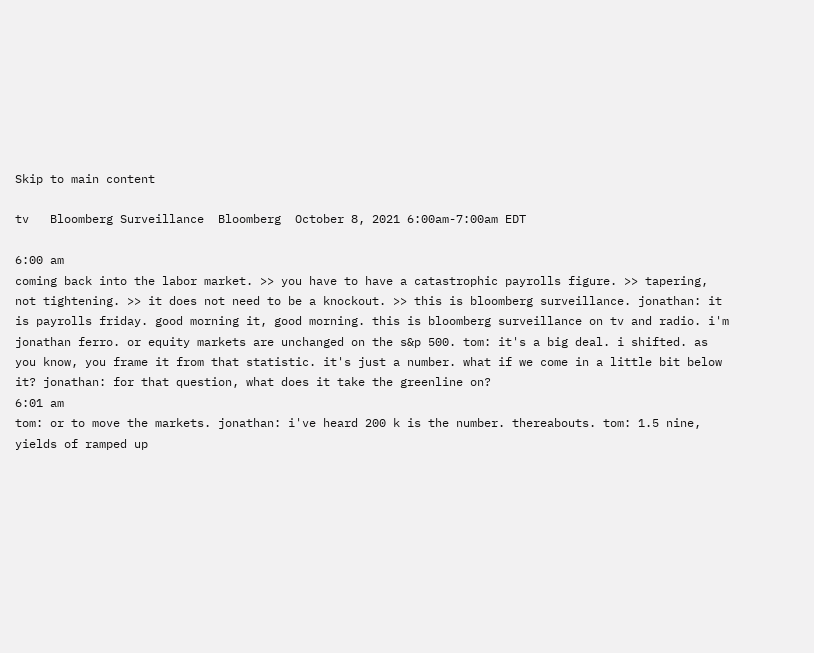Skip to main content

tv   Bloomberg Surveillance  Bloomberg  October 8, 2021 6:00am-7:00am EDT

6:00 am
coming back into the labor market. >> you have to have a catastrophic payrolls figure. >> tapering, not tightening. >> it does not need to be a knockout. >> this is bloomberg surveillance. jonathan: it is payrolls friday. good morning it, good morning. this is bloomberg surveillance on tv and radio. i'm jonathan ferro. or equity markets are unchanged on the s&p 500. tom: it's a big deal. i shifted. as you know, you frame it from that statistic. it's just a number. what if we come in a little bit below it? jonathan: for that question, what does it take the greenline on?
6:01 am
tom: or to move the markets. jonathan: i've heard 200 k is the number. thereabouts. tom: 1.5 nine, yields of ramped up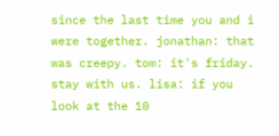since the last time you and i were together. jonathan: that was creepy. tom: it's friday. stay with us. lisa: if you look at the 10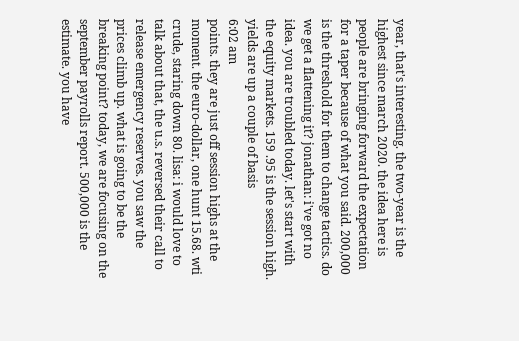year, that's interesting. the two-year is the highest since march 2020. the idea here is people are bringing forward the expectation for a taper because of what you said. 200,000 is the threshold for them to change tactics. do we get a flattening it? jonathan: i've got no idea. you are troubled today. let's start with the equity markets. 159 .95 is the session high. yields are up a couple of basis
6:02 am
points. they are just off session highs at the moment. the euro-dollar, one hunt 15.68. wti crude, staring down 80. lisa: i would love to talk about that, the u.s. reversed their call to release emergency reserves. you saw the prices climb up. what is going to be the breaking point? today, we are focusing on the september payrolls report. 500,000 is the estimate. you have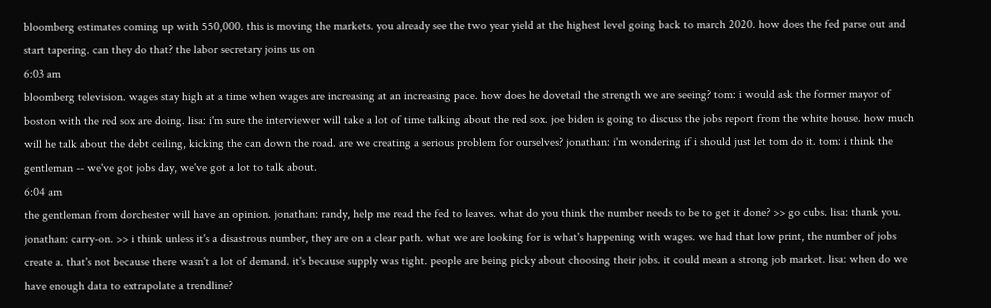bloomberg estimates coming up with 550,000. this is moving the markets. you already see the two year yield at the highest level going back to march 2020. how does the fed parse out and start tapering. can they do that? the labor secretary joins us on
6:03 am
bloomberg television. wages stay high at a time when wages are increasing at an increasing pace. how does he dovetail the strength we are seeing? tom: i would ask the former mayor of boston with the red sox are doing. lisa: i'm sure the interviewer will take a lot of time talking about the red sox. joe biden is going to discuss the jobs report from the white house. how much will he talk about the debt ceiling, kicking the can down the road. are we creating a serious problem for ourselves? jonathan: i'm wondering if i should just let tom do it. tom: i think the gentleman -- we've got jobs day, we've got a lot to talk about.
6:04 am
the gentleman from dorchester will have an opinion. jonathan: randy, help me read the fed to leaves. what do you think the number needs to be to get it done? >> go cubs. lisa: thank you. jonathan: carry-on. >> i think unless it's a disastrous number, they are on a clear path. what we are looking for is what's happening with wages. we had that low print, the number of jobs create a. that's not because there wasn't a lot of demand. it's because supply was tight. people are being picky about choosing their jobs. it could mean a strong job market. lisa: when do we have enough data to extrapolate a trendline?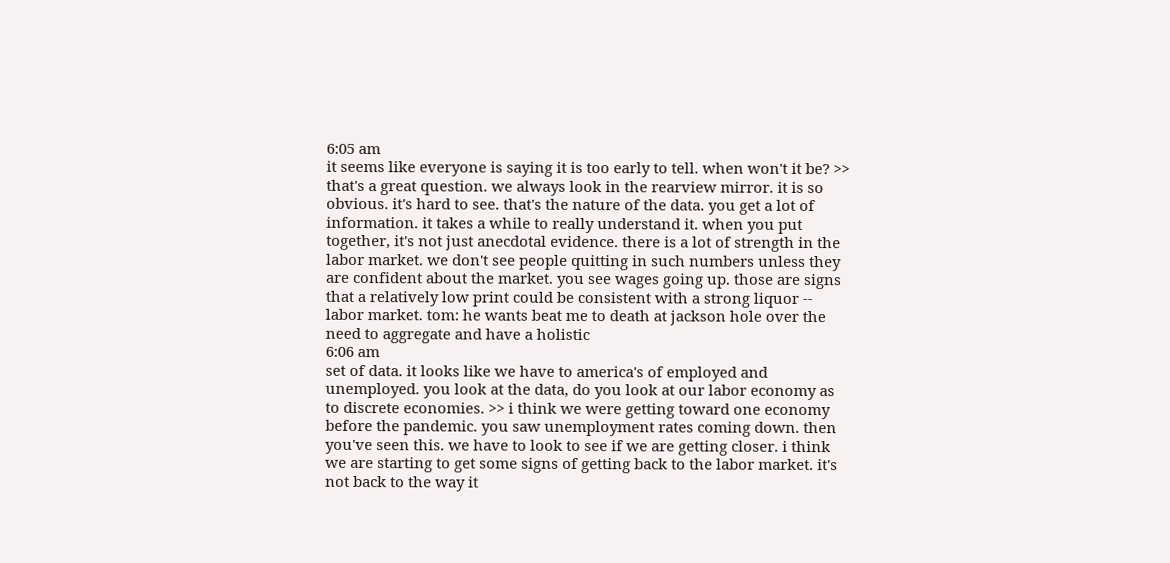6:05 am
it seems like everyone is saying it is too early to tell. when won't it be? >> that's a great question. we always look in the rearview mirror. it is so obvious. it's hard to see. that's the nature of the data. you get a lot of information. it takes a while to really understand it. when you put together, it's not just anecdotal evidence. there is a lot of strength in the labor market. we don't see people quitting in such numbers unless they are confident about the market. you see wages going up. those are signs that a relatively low print could be consistent with a strong liquor -- labor market. tom: he wants beat me to death at jackson hole over the need to aggregate and have a holistic
6:06 am
set of data. it looks like we have to america's of employed and unemployed. you look at the data, do you look at our labor economy as to discrete economies. >> i think we were getting toward one economy before the pandemic. you saw unemployment rates coming down. then you've seen this. we have to look to see if we are getting closer. i think we are starting to get some signs of getting back to the labor market. it's not back to the way it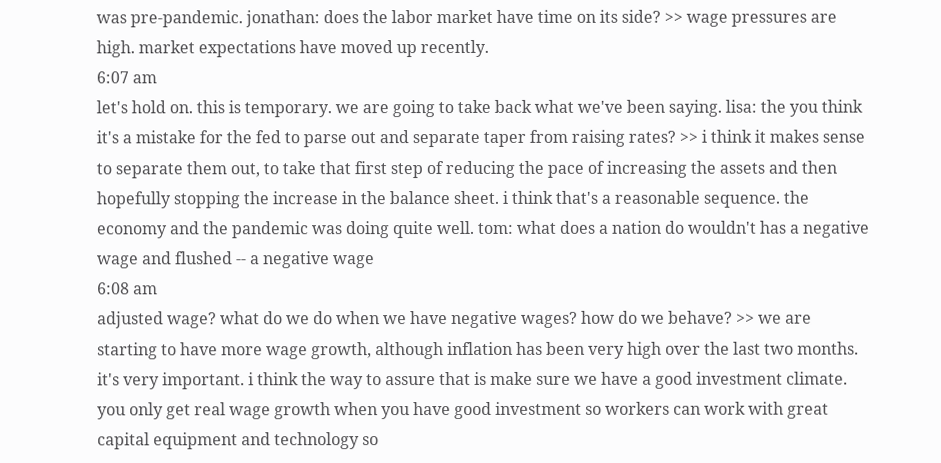was pre-pandemic. jonathan: does the labor market have time on its side? >> wage pressures are high. market expectations have moved up recently.
6:07 am
let's hold on. this is temporary. we are going to take back what we've been saying. lisa: the you think it's a mistake for the fed to parse out and separate taper from raising rates? >> i think it makes sense to separate them out, to take that first step of reducing the pace of increasing the assets and then hopefully stopping the increase in the balance sheet. i think that's a reasonable sequence. the economy and the pandemic was doing quite well. tom: what does a nation do wouldn't has a negative wage and flushed -- a negative wage
6:08 am
adjusted wage? what do we do when we have negative wages? how do we behave? >> we are starting to have more wage growth, although inflation has been very high over the last two months. it's very important. i think the way to assure that is make sure we have a good investment climate. you only get real wage growth when you have good investment so workers can work with great capital equipment and technology so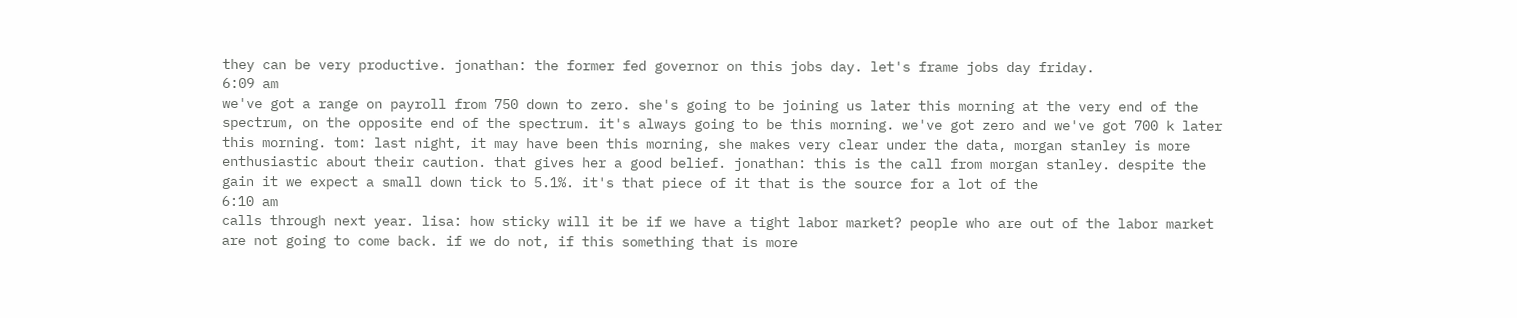they can be very productive. jonathan: the former fed governor on this jobs day. let's frame jobs day friday.
6:09 am
we've got a range on payroll from 750 down to zero. she's going to be joining us later this morning at the very end of the spectrum, on the opposite end of the spectrum. it's always going to be this morning. we've got zero and we've got 700 k later this morning. tom: last night, it may have been this morning, she makes very clear under the data, morgan stanley is more enthusiastic about their caution. that gives her a good belief. jonathan: this is the call from morgan stanley. despite the gain it we expect a small down tick to 5.1%. it's that piece of it that is the source for a lot of the
6:10 am
calls through next year. lisa: how sticky will it be if we have a tight labor market? people who are out of the labor market are not going to come back. if we do not, if this something that is more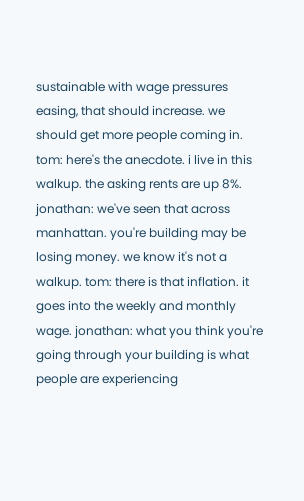sustainable with wage pressures easing, that should increase. we should get more people coming in. tom: here's the anecdote. i live in this walkup. the asking rents are up 8%. jonathan: we've seen that across manhattan. you're building may be losing money. we know it's not a walkup. tom: there is that inflation. it goes into the weekly and monthly wage. jonathan: what you think you're going through your building is what people are experiencing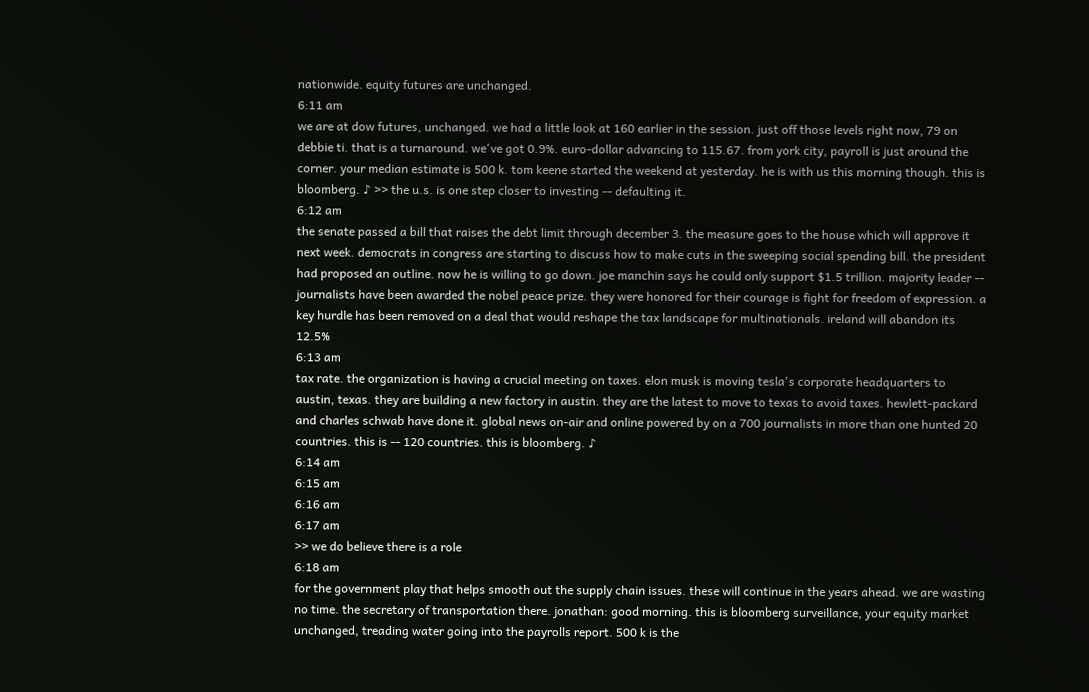nationwide. equity futures are unchanged.
6:11 am
we are at dow futures, unchanged. we had a little look at 160 earlier in the session. just off those levels right now, 79 on debbie ti. that is a turnaround. we've got 0.9%. euro-dollar advancing to 115.67. from york city, payroll is just around the corner. your median estimate is 500 k. tom keene started the weekend at yesterday. he is with us this morning though. this is bloomberg. ♪ >> the u.s. is one step closer to investing -- defaulting it.
6:12 am
the senate passed a bill that raises the debt limit through december 3. the measure goes to the house which will approve it next week. democrats in congress are starting to discuss how to make cuts in the sweeping social spending bill. the president had proposed an outline. now he is willing to go down. joe manchin says he could only support $1.5 trillion. majority leader -- journalists have been awarded the nobel peace prize. they were honored for their courage is fight for freedom of expression. a key hurdle has been removed on a deal that would reshape the tax landscape for multinationals. ireland will abandon its 12.5%
6:13 am
tax rate. the organization is having a crucial meeting on taxes. elon musk is moving tesla's corporate headquarters to austin, texas. they are building a new factory in austin. they are the latest to move to texas to avoid taxes. hewlett-packard and charles schwab have done it. global news on-air and online powered by on a 700 journalists in more than one hunted 20 countries. this is -- 120 countries. this is bloomberg. ♪
6:14 am
6:15 am
6:16 am
6:17 am
>> we do believe there is a role
6:18 am
for the government play that helps smooth out the supply chain issues. these will continue in the years ahead. we are wasting no time. the secretary of transportation there. jonathan: good morning. this is bloomberg surveillance, your equity market unchanged, treading water going into the payrolls report. 500 k is the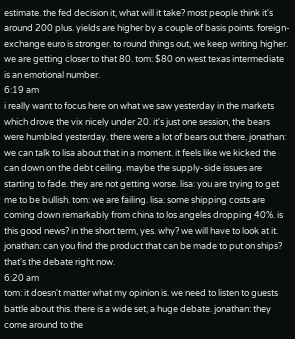estimate. the fed decision it, what will it take? most people think it's around 200 plus. yields are higher by a couple of basis points. foreign-exchange euro is stronger. to round things out, we keep writing higher. we are getting closer to that 80. tom: $80 on west texas intermediate is an emotional number.
6:19 am
i really want to focus here on what we saw yesterday in the markets which drove the vix nicely under 20. it's just one session, the bears were humbled yesterday. there were a lot of bears out there. jonathan: we can talk to lisa about that in a moment. it feels like we kicked the can down on the debt ceiling. maybe the supply-side issues are starting to fade. they are not getting worse. lisa: you are trying to get me to be bullish. tom: we are failing. lisa: some shipping costs are coming down remarkably from china to los angeles dropping 40%. is this good news? in the short term, yes. why? we will have to look at it. jonathan: can you find the product that can be made to put on ships? that's the debate right now.
6:20 am
tom: it doesn't matter what my opinion is. we need to listen to guests battle about this. there is a wide set, a huge debate. jonathan: they come around to the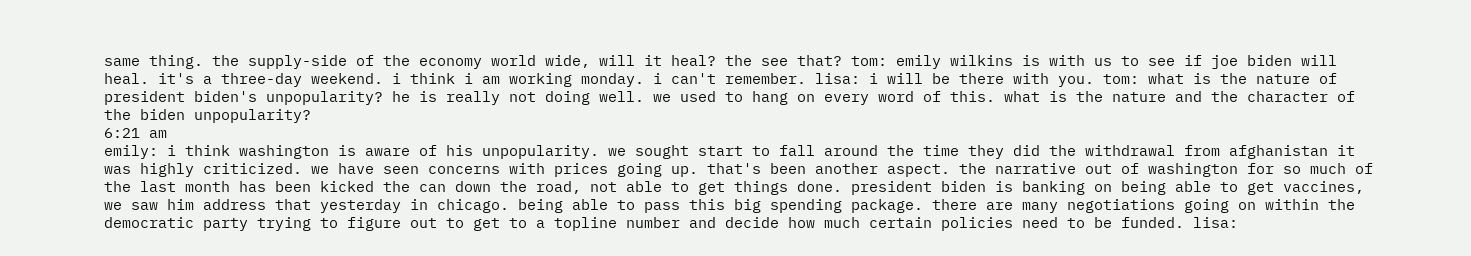same thing. the supply-side of the economy world wide, will it heal? the see that? tom: emily wilkins is with us to see if joe biden will heal. it's a three-day weekend. i think i am working monday. i can't remember. lisa: i will be there with you. tom: what is the nature of president biden's unpopularity? he is really not doing well. we used to hang on every word of this. what is the nature and the character of the biden unpopularity?
6:21 am
emily: i think washington is aware of his unpopularity. we sought start to fall around the time they did the withdrawal from afghanistan it was highly criticized. we have seen concerns with prices going up. that's been another aspect. the narrative out of washington for so much of the last month has been kicked the can down the road, not able to get things done. president biden is banking on being able to get vaccines, we saw him address that yesterday in chicago. being able to pass this big spending package. there are many negotiations going on within the democratic party trying to figure out to get to a topline number and decide how much certain policies need to be funded. lisa: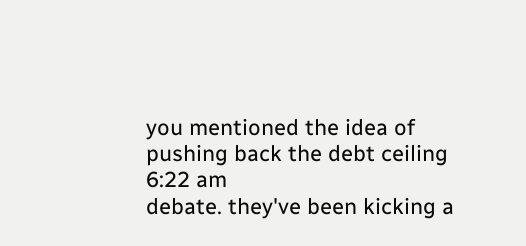you mentioned the idea of pushing back the debt ceiling
6:22 am
debate. they've been kicking a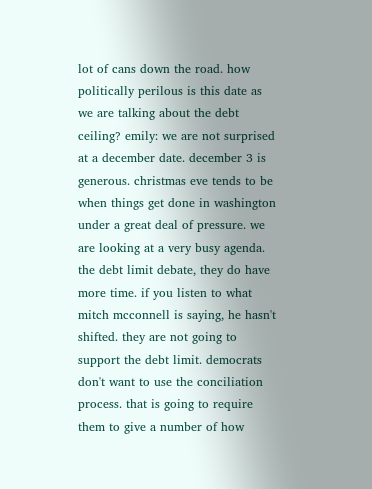lot of cans down the road. how politically perilous is this date as we are talking about the debt ceiling? emily: we are not surprised at a december date. december 3 is generous. christmas eve tends to be when things get done in washington under a great deal of pressure. we are looking at a very busy agenda. the debt limit debate, they do have more time. if you listen to what mitch mcconnell is saying, he hasn't shifted. they are not going to support the debt limit. democrats don't want to use the conciliation process. that is going to require them to give a number of how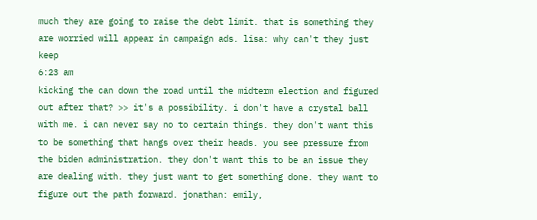much they are going to raise the debt limit. that is something they are worried will appear in campaign ads. lisa: why can't they just keep
6:23 am
kicking the can down the road until the midterm election and figured out after that? >> it's a possibility. i don't have a crystal ball with me. i can never say no to certain things. they don't want this to be something that hangs over their heads. you see pressure from the biden administration. they don't want this to be an issue they are dealing with. they just want to get something done. they want to figure out the path forward. jonathan: emily,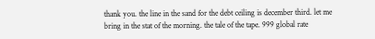thank you. the line in the sand for the debt ceiling is december third. let me bring in the stat of the morning. the tale of the tape. 999 global rate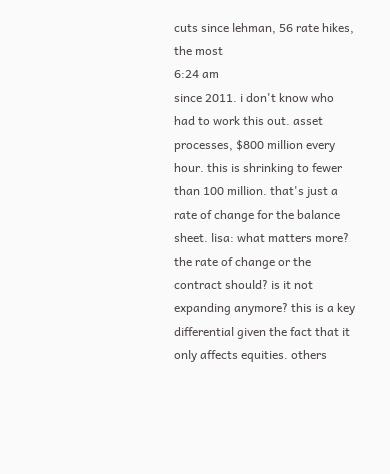cuts since lehman, 56 rate hikes, the most
6:24 am
since 2011. i don't know who had to work this out. asset processes, $800 million every hour. this is shrinking to fewer than 100 million. that's just a rate of change for the balance sheet. lisa: what matters more? the rate of change or the contract should? is it not expanding anymore? this is a key differential given the fact that it only affects equities. others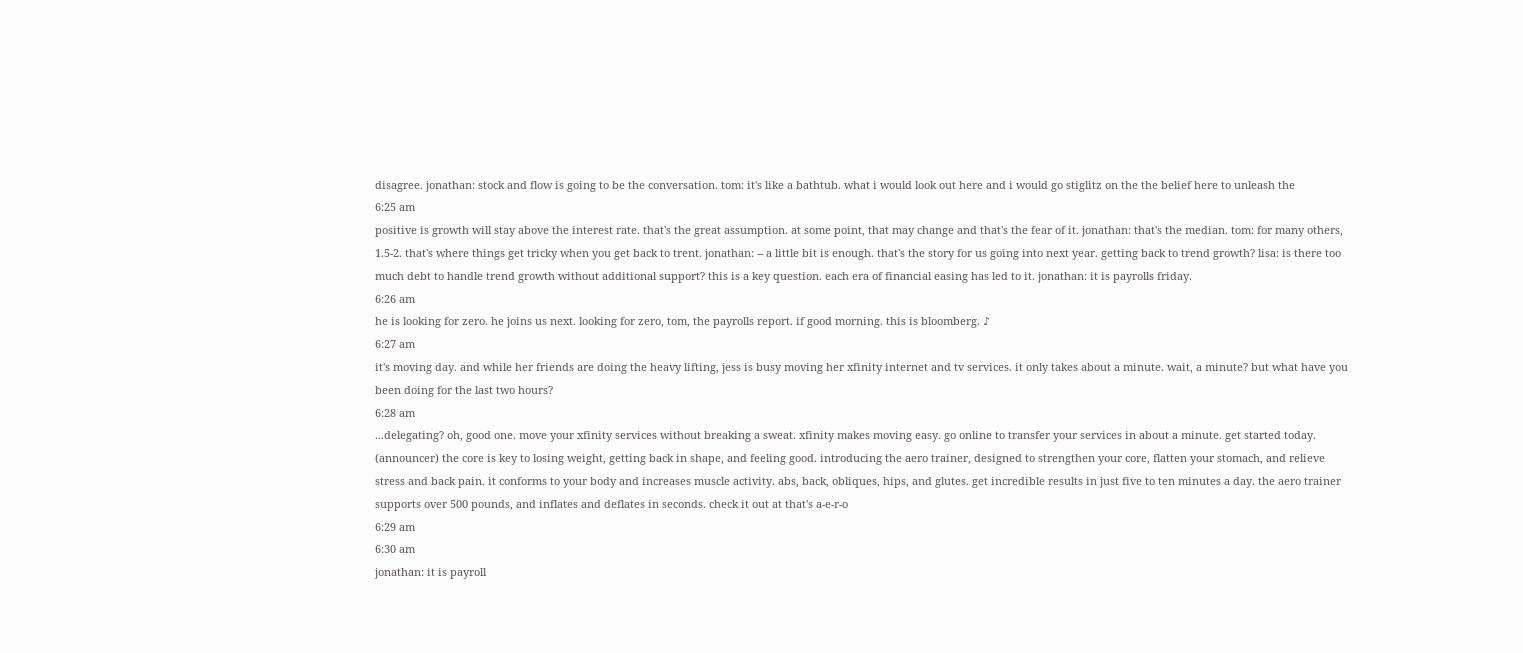disagree. jonathan: stock and flow is going to be the conversation. tom: it's like a bathtub. what i would look out here and i would go stiglitz on the the belief here to unleash the
6:25 am
positive is growth will stay above the interest rate. that's the great assumption. at some point, that may change and that's the fear of it. jonathan: that's the median. tom: for many others, 1.5-2. that's where things get tricky when you get back to trent. jonathan: -- a little bit is enough. that's the story for us going into next year. getting back to trend growth? lisa: is there too much debt to handle trend growth without additional support? this is a key question. each era of financial easing has led to it. jonathan: it is payrolls friday.
6:26 am
he is looking for zero. he joins us next. looking for zero, tom, the payrolls report. if good morning. this is bloomberg. ♪
6:27 am
it's moving day. and while her friends are doing the heavy lifting, jess is busy moving her xfinity internet and tv services. it only takes about a minute. wait, a minute? but what have you been doing for the last two hours?
6:28 am
...delegating? oh, good one. move your xfinity services without breaking a sweat. xfinity makes moving easy. go online to transfer your services in about a minute. get started today. (announcer) the core is key to losing weight, getting back in shape, and feeling good. introducing the aero trainer, designed to strengthen your core, flatten your stomach, and relieve stress and back pain. it conforms to your body and increases muscle activity. abs, back, obliques, hips, and glutes. get incredible results in just five to ten minutes a day. the aero trainer supports over 500 pounds, and inflates and deflates in seconds. check it out at that's a-e-r-o
6:29 am
6:30 am
jonathan: it is payroll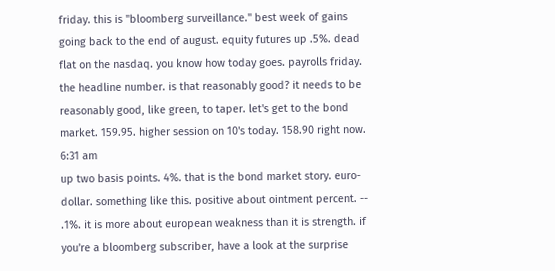friday. this is "bloomberg surveillance." best week of gains going back to the end of august. equity futures up .5%. dead flat on the nasdaq. you know how today goes. payrolls friday. the headline number. is that reasonably good? it needs to be reasonably good, like green, to taper. let's get to the bond market. 159.95. higher session on 10's today. 158.90 right now.
6:31 am
up two basis points. 4%. that is the bond market story. euro-dollar. something like this. positive about ointment percent. -- .1%. it is more about european weakness than it is strength. if you're a bloomberg subscriber, have a look at the surprise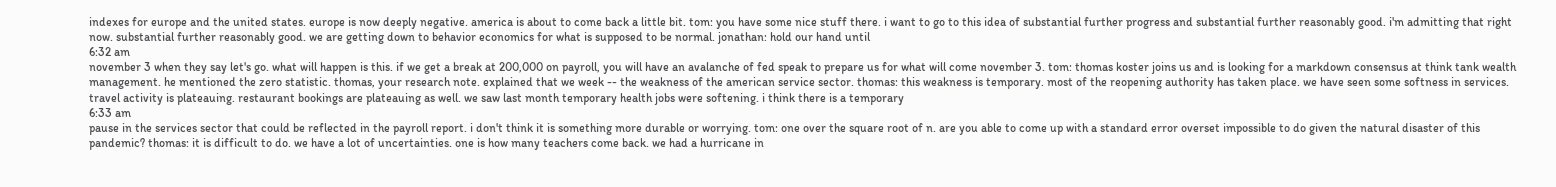indexes for europe and the united states. europe is now deeply negative. america is about to come back a little bit. tom: you have some nice stuff there. i want to go to this idea of substantial further progress and substantial further reasonably good. i'm admitting that right now. substantial further reasonably good. we are getting down to behavior economics for what is supposed to be normal. jonathan: hold our hand until
6:32 am
november 3 when they say let's go. what will happen is this. if we get a break at 200,000 on payroll, you will have an avalanche of fed speak to prepare us for what will come november 3. tom: thomas koster joins us and is looking for a markdown consensus at think tank wealth management. he mentioned the zero statistic. thomas, your research note. explained that we week -- the weakness of the american service sector. thomas: this weakness is temporary. most of the reopening authority has taken place. we have seen some softness in services. travel activity is plateauing. restaurant bookings are plateauing as well. we saw last month temporary health jobs were softening. i think there is a temporary
6:33 am
pause in the services sector that could be reflected in the payroll report. i don't think it is something more durable or worrying. tom: one over the square root of n. are you able to come up with a standard error overset impossible to do given the natural disaster of this pandemic? thomas: it is difficult to do. we have a lot of uncertainties. one is how many teachers come back. we had a hurricane in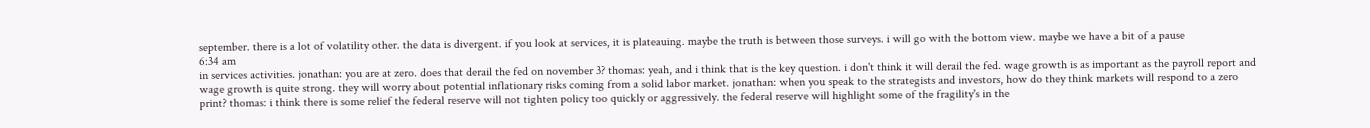september. there is a lot of volatility other. the data is divergent. if you look at services, it is plateauing. maybe the truth is between those surveys. i will go with the bottom view. maybe we have a bit of a pause
6:34 am
in services activities. jonathan: you are at zero. does that derail the fed on november 3? thomas: yeah, and i think that is the key question. i don't think it will derail the fed. wage growth is as important as the payroll report and wage growth is quite strong. they will worry about potential inflationary risks coming from a solid labor market. jonathan: when you speak to the strategists and investors, how do they think markets will respond to a zero print? thomas: i think there is some relief the federal reserve will not tighten policy too quickly or aggressively. the federal reserve will highlight some of the fragility's in the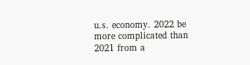u.s. economy. 2022 be more complicated than 2021 from a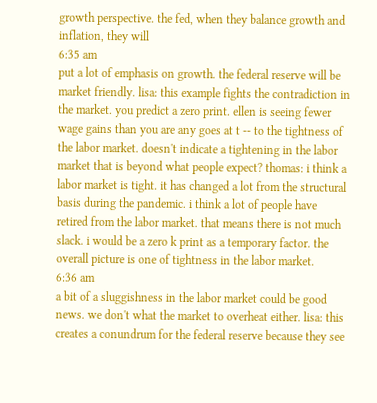growth perspective. the fed, when they balance growth and inflation, they will
6:35 am
put a lot of emphasis on growth. the federal reserve will be market friendly. lisa: this example fights the contradiction in the market. you predict a zero print. ellen is seeing fewer wage gains than you are any goes at t -- to the tightness of the labor market. doesn't indicate a tightening in the labor market that is beyond what people expect? thomas: i think a labor market is tight. it has changed a lot from the structural basis during the pandemic. i think a lot of people have retired from the labor market. that means there is not much slack. i would be a zero k print as a temporary factor. the overall picture is one of tightness in the labor market.
6:36 am
a bit of a sluggishness in the labor market could be good news. we don't what the market to overheat either. lisa: this creates a conundrum for the federal reserve because they see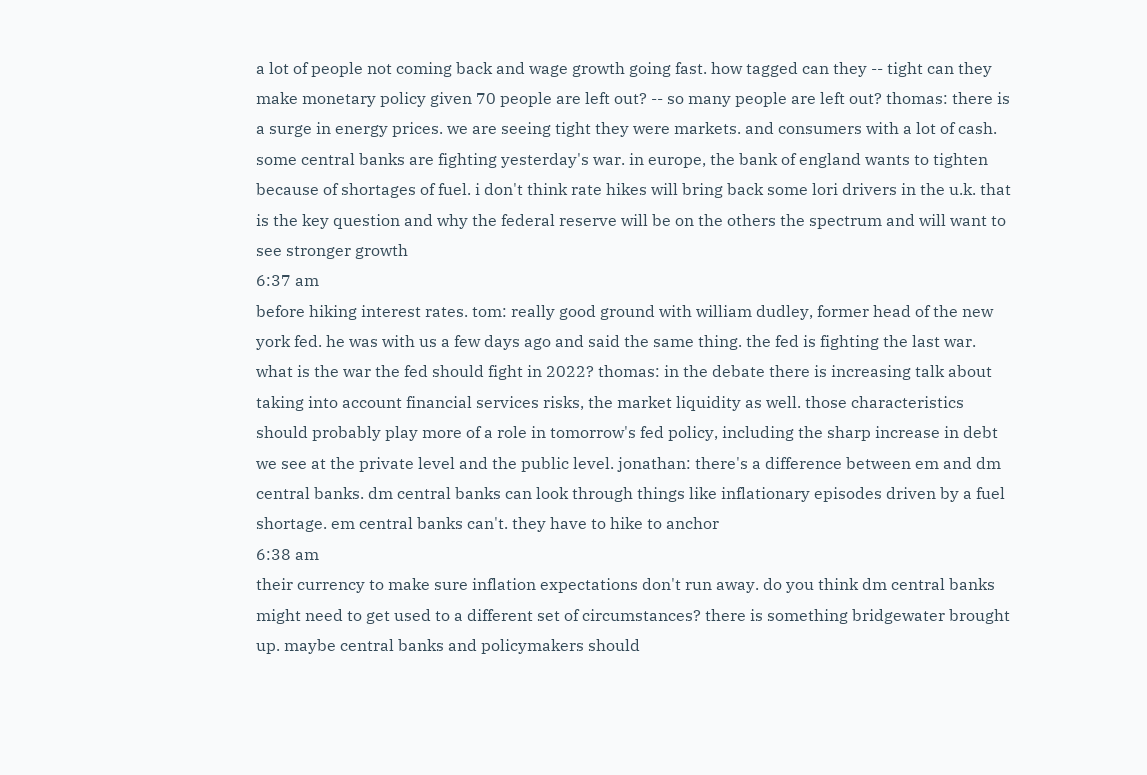a lot of people not coming back and wage growth going fast. how tagged can they -- tight can they make monetary policy given 70 people are left out? -- so many people are left out? thomas: there is a surge in energy prices. we are seeing tight they were markets. and consumers with a lot of cash. some central banks are fighting yesterday's war. in europe, the bank of england wants to tighten because of shortages of fuel. i don't think rate hikes will bring back some lori drivers in the u.k. that is the key question and why the federal reserve will be on the others the spectrum and will want to see stronger growth
6:37 am
before hiking interest rates. tom: really good ground with william dudley, former head of the new york fed. he was with us a few days ago and said the same thing. the fed is fighting the last war. what is the war the fed should fight in 2022? thomas: in the debate there is increasing talk about taking into account financial services risks, the market liquidity as well. those characteristics should probably play more of a role in tomorrow's fed policy, including the sharp increase in debt we see at the private level and the public level. jonathan: there's a difference between em and dm central banks. dm central banks can look through things like inflationary episodes driven by a fuel shortage. em central banks can't. they have to hike to anchor
6:38 am
their currency to make sure inflation expectations don't run away. do you think dm central banks might need to get used to a different set of circumstances? there is something bridgewater brought up. maybe central banks and policymakers should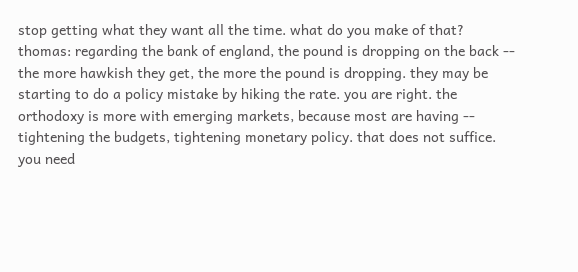stop getting what they want all the time. what do you make of that? thomas: regarding the bank of england, the pound is dropping on the back -- the more hawkish they get, the more the pound is dropping. they may be starting to do a policy mistake by hiking the rate. you are right. the orthodoxy is more with emerging markets, because most are having -- tightening the budgets, tightening monetary policy. that does not suffice. you need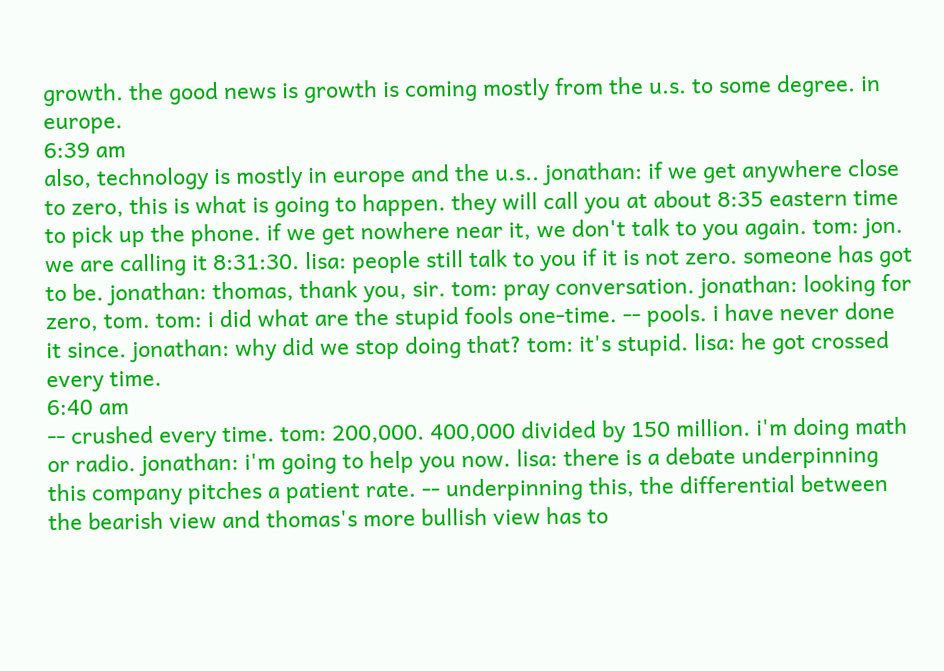growth. the good news is growth is coming mostly from the u.s. to some degree. in europe.
6:39 am
also, technology is mostly in europe and the u.s.. jonathan: if we get anywhere close to zero, this is what is going to happen. they will call you at about 8:35 eastern time to pick up the phone. if we get nowhere near it, we don't talk to you again. tom: jon. we are calling it 8:31:30. lisa: people still talk to you if it is not zero. someone has got to be. jonathan: thomas, thank you, sir. tom: pray conversation. jonathan: looking for zero, tom. tom: i did what are the stupid fools one-time. -- pools. i have never done it since. jonathan: why did we stop doing that? tom: it's stupid. lisa: he got crossed every time.
6:40 am
-- crushed every time. tom: 200,000. 400,000 divided by 150 million. i'm doing math or radio. jonathan: i'm going to help you now. lisa: there is a debate underpinning this company pitches a patient rate. -- underpinning this, the differential between the bearish view and thomas's more bullish view has to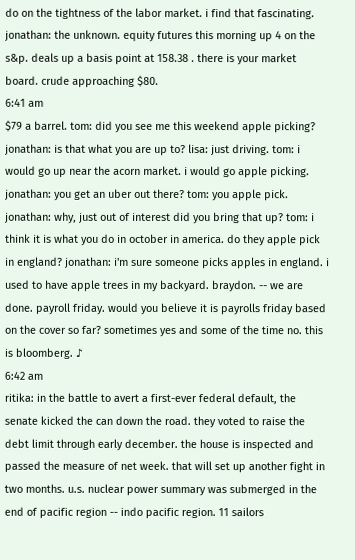do on the tightness of the labor market. i find that fascinating. jonathan: the unknown. equity futures this morning up 4 on the s&p. deals up a basis point at 158.38 . there is your market board. crude approaching $80.
6:41 am
$79 a barrel. tom: did you see me this weekend apple picking? jonathan: is that what you are up to? lisa: just driving. tom: i would go up near the acorn market. i would go apple picking. jonathan: you get an uber out there? tom: you apple pick. jonathan: why, just out of interest did you bring that up? tom: i think it is what you do in october in america. do they apple pick in england? jonathan: i'm sure someone picks apples in england. i used to have apple trees in my backyard. braydon. -- we are done. payroll friday. would you believe it is payrolls friday based on the cover so far? sometimes yes and some of the time no. this is bloomberg. ♪
6:42 am
ritika: in the battle to avert a first-ever federal default, the senate kicked the can down the road. they voted to raise the debt limit through early december. the house is inspected and passed the measure of net week. that will set up another fight in two months. u.s. nuclear power summary was submerged in the end of pacific region -- indo pacific region. 11 sailors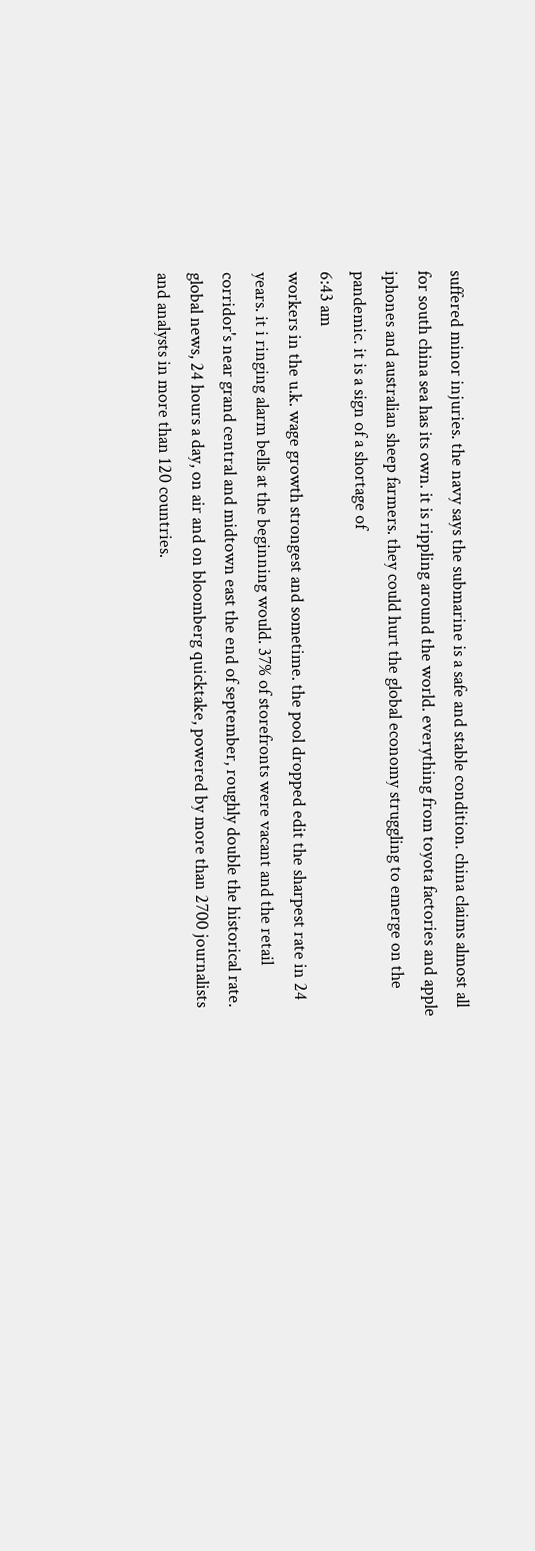suffered minor injuries. the navy says the submarine is a safe and stable condition. china claims almost all for south china sea has its own. it is rippling around the world. everything from toyota factories and apple iphones and australian sheep farmers. they could hurt the global economy struggling to emerge on the pandemic. it is a sign of a shortage of
6:43 am
workers in the u.k. wage growth strongest and sometime. the pool dropped edit the sharpest rate in 24 years. it i ringing alarm bells at the beginning would. 37% of storefronts were vacant and the retail corridor's near grand central and midtown east the end of september, roughly double the historical rate. global news, 24 hours a day, on air and on bloomberg quicktake, powered by more than 2700 journalists and analysts in more than 120 countries.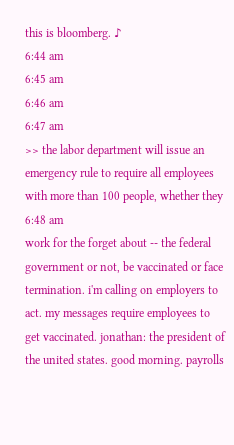this is bloomberg. ♪
6:44 am
6:45 am
6:46 am
6:47 am
>> the labor department will issue an emergency rule to require all employees with more than 100 people, whether they
6:48 am
work for the forget about -- the federal government or not, be vaccinated or face termination. i'm calling on employers to act. my messages require employees to get vaccinated. jonathan: the president of the united states. good morning. payrolls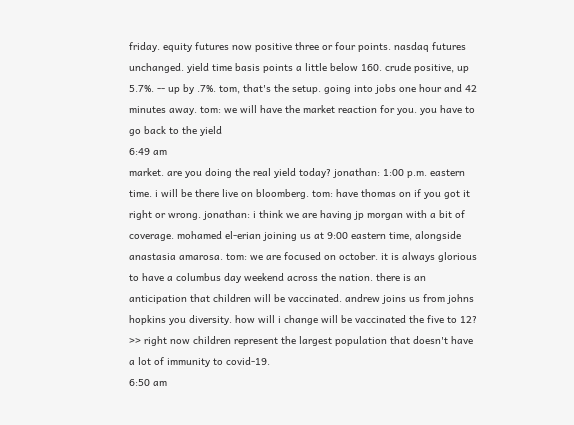friday. equity futures now positive three or four points. nasdaq futures unchanged. yield time basis points a little below 160. crude positive, up 5.7%. -- up by .7%. tom, that's the setup. going into jobs one hour and 42 minutes away. tom: we will have the market reaction for you. you have to go back to the yield
6:49 am
market. are you doing the real yield today? jonathan: 1:00 p.m. eastern time. i will be there live on bloomberg. tom: have thomas on if you got it right or wrong. jonathan: i think we are having jp morgan with a bit of coverage. mohamed el-erian joining us at 9:00 eastern time, alongside anastasia amarosa. tom: we are focused on october. it is always glorious to have a columbus day weekend across the nation. there is an anticipation that children will be vaccinated. andrew joins us from johns hopkins you diversity. how will i change will be vaccinated the five to 12? >> right now children represent the largest population that doesn't have a lot of immunity to covid-19.
6:50 am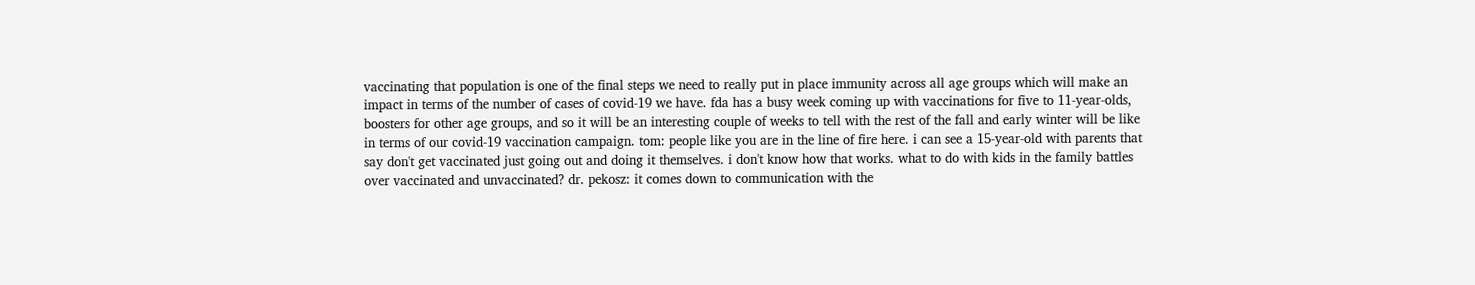vaccinating that population is one of the final steps we need to really put in place immunity across all age groups which will make an impact in terms of the number of cases of covid-19 we have. fda has a busy week coming up with vaccinations for five to 11-year-olds, boosters for other age groups, and so it will be an interesting couple of weeks to tell with the rest of the fall and early winter will be like in terms of our covid-19 vaccination campaign. tom: people like you are in the line of fire here. i can see a 15-year-old with parents that say don't get vaccinated just going out and doing it themselves. i don't know how that works. what to do with kids in the family battles over vaccinated and unvaccinated? dr. pekosz: it comes down to communication with the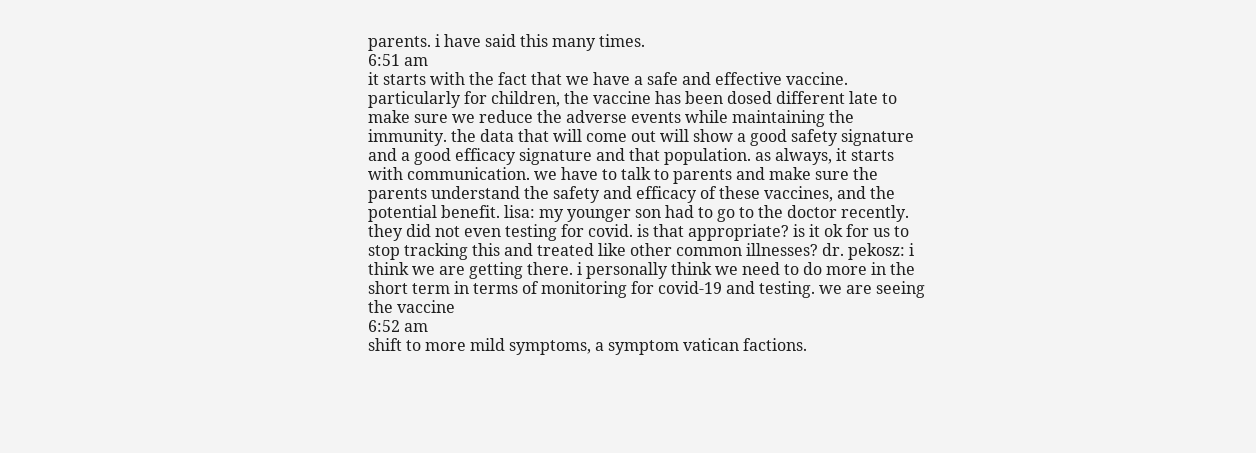parents. i have said this many times.
6:51 am
it starts with the fact that we have a safe and effective vaccine. particularly for children, the vaccine has been dosed different late to make sure we reduce the adverse events while maintaining the immunity. the data that will come out will show a good safety signature and a good efficacy signature and that population. as always, it starts with communication. we have to talk to parents and make sure the parents understand the safety and efficacy of these vaccines, and the potential benefit. lisa: my younger son had to go to the doctor recently. they did not even testing for covid. is that appropriate? is it ok for us to stop tracking this and treated like other common illnesses? dr. pekosz: i think we are getting there. i personally think we need to do more in the short term in terms of monitoring for covid-19 and testing. we are seeing the vaccine
6:52 am
shift to more mild symptoms, a symptom vatican factions.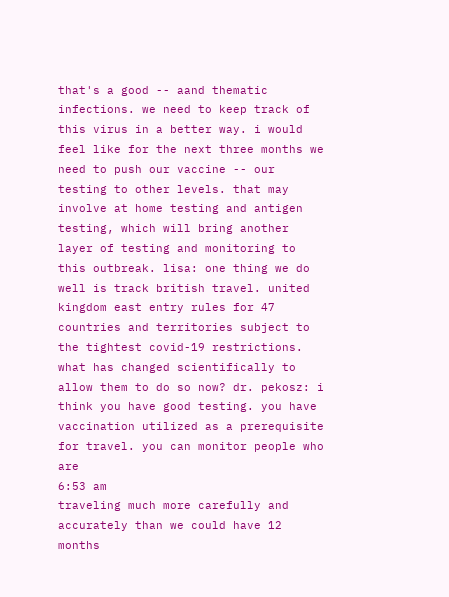that's a good -- aand thematic infections. we need to keep track of this virus in a better way. i would feel like for the next three months we need to push our vaccine -- our testing to other levels. that may involve at home testing and antigen testing, which will bring another layer of testing and monitoring to this outbreak. lisa: one thing we do well is track british travel. united kingdom east entry rules for 47 countries and territories subject to the tightest covid-19 restrictions. what has changed scientifically to allow them to do so now? dr. pekosz: i think you have good testing. you have vaccination utilized as a prerequisite for travel. you can monitor people who are
6:53 am
traveling much more carefully and accurately than we could have 12 months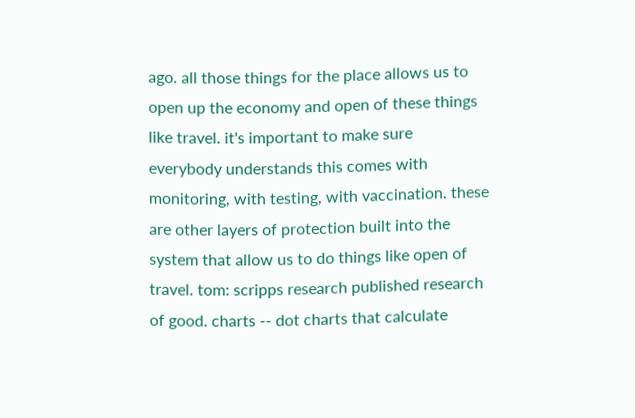ago. all those things for the place allows us to open up the economy and open of these things like travel. it's important to make sure everybody understands this comes with monitoring, with testing, with vaccination. these are other layers of protection built into the system that allow us to do things like open of travel. tom: scripps research published research of good. charts -- dot charts that calculate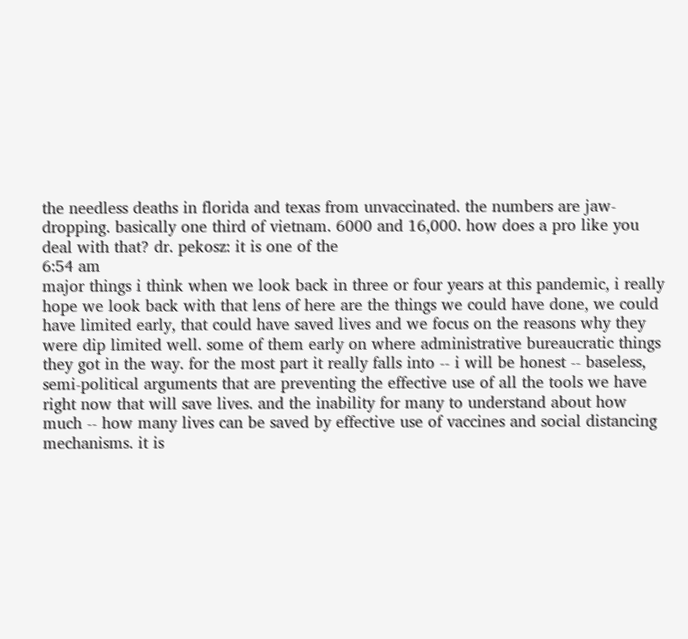the needless deaths in florida and texas from unvaccinated. the numbers are jaw-dropping. basically one third of vietnam. 6000 and 16,000. how does a pro like you deal with that? dr. pekosz: it is one of the
6:54 am
major things i think when we look back in three or four years at this pandemic, i really hope we look back with that lens of here are the things we could have done, we could have limited early, that could have saved lives and we focus on the reasons why they were dip limited well. some of them early on where administrative bureaucratic things they got in the way. for the most part it really falls into -- i will be honest -- baseless, semi-political arguments that are preventing the effective use of all the tools we have right now that will save lives. and the inability for many to understand about how much -- how many lives can be saved by effective use of vaccines and social distancing mechanisms. it is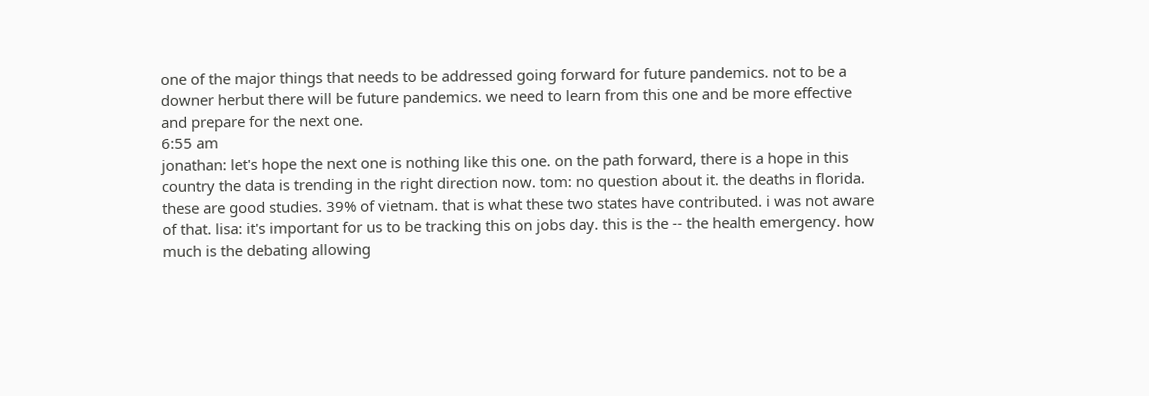one of the major things that needs to be addressed going forward for future pandemics. not to be a downer herbut there will be future pandemics. we need to learn from this one and be more effective and prepare for the next one.
6:55 am
jonathan: let's hope the next one is nothing like this one. on the path forward, there is a hope in this country the data is trending in the right direction now. tom: no question about it. the deaths in florida. these are good studies. 39% of vietnam. that is what these two states have contributed. i was not aware of that. lisa: it's important for us to be tracking this on jobs day. this is the -- the health emergency. how much is the debating allowing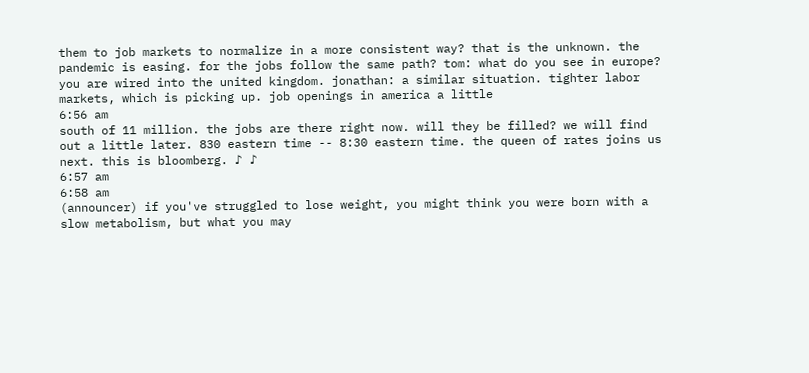them to job markets to normalize in a more consistent way? that is the unknown. the pandemic is easing. for the jobs follow the same path? tom: what do you see in europe? you are wired into the united kingdom. jonathan: a similar situation. tighter labor markets, which is picking up. job openings in america a little
6:56 am
south of 11 million. the jobs are there right now. will they be filled? we will find out a little later. 830 eastern time -- 8:30 eastern time. the queen of rates joins us next. this is bloomberg. ♪ ♪
6:57 am
6:58 am
(announcer) if you've struggled to lose weight, you might think you were born with a slow metabolism, but what you may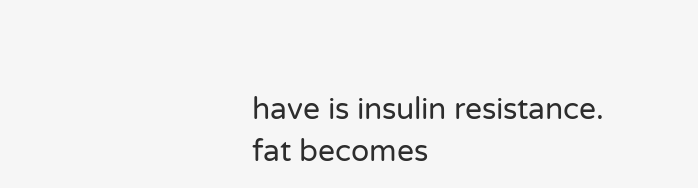have is insulin resistance. fat becomes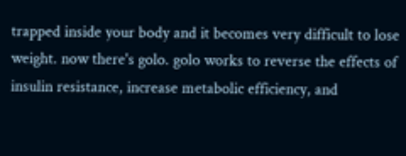trapped inside your body and it becomes very difficult to lose weight. now there's golo. golo works to reverse the effects of insulin resistance, increase metabolic efficiency, and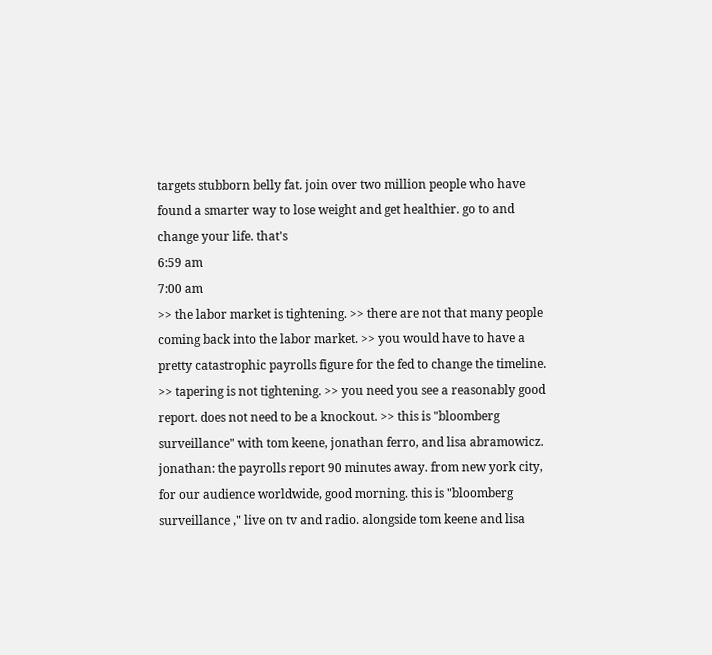targets stubborn belly fat. join over two million people who have found a smarter way to lose weight and get healthier. go to and change your life. that's
6:59 am
7:00 am
>> the labor market is tightening. >> there are not that many people coming back into the labor market. >> you would have to have a pretty catastrophic payrolls figure for the fed to change the timeline. >> tapering is not tightening. >> you need you see a reasonably good report. does not need to be a knockout. >> this is "bloomberg surveillance" with tom keene, jonathan ferro, and lisa abramowicz. jonathan: the payrolls report 90 minutes away. from new york city, for our audience worldwide, good morning. this is "bloomberg surveillance ," live on tv and radio. alongside tom keene and lisa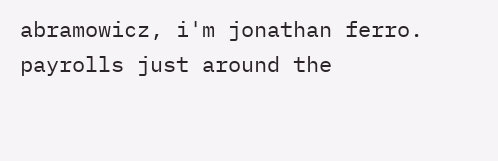abramowicz, i'm jonathan ferro. payrolls just around the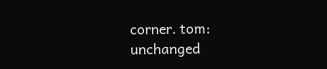corner. tom: unchanged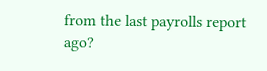from the last payrolls report ago?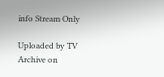info Stream Only

Uploaded by TV Archive on